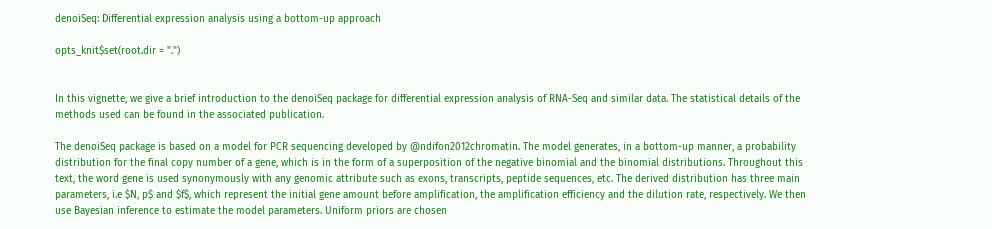denoiSeq: Differential expression analysis using a bottom-up approach

opts_knit$set(root.dir = ".")


In this vignette, we give a brief introduction to the denoiSeq package for differential expression analysis of RNA-Seq and similar data. The statistical details of the methods used can be found in the associated publication.

The denoiSeq package is based on a model for PCR sequencing developed by @ndifon2012chromatin. The model generates, in a bottom-up manner, a probability distribution for the final copy number of a gene, which is in the form of a superposition of the negative binomial and the binomial distributions. Throughout this text, the word gene is used synonymously with any genomic attribute such as exons, transcripts, peptide sequences, etc. The derived distribution has three main parameters, i.e $N, p$ and $f$, which represent the initial gene amount before amplification, the amplification efficiency and the dilution rate, respectively. We then use Bayesian inference to estimate the model parameters. Uniform priors are chosen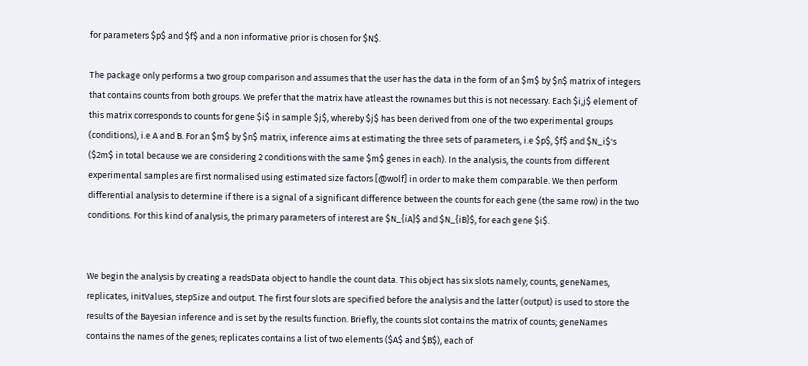for parameters $p$ and $f$ and a non informative prior is chosen for $N$.

The package only performs a two group comparison and assumes that the user has the data in the form of an $m$ by $n$ matrix of integers that contains counts from both groups. We prefer that the matrix have atleast the rownames but this is not necessary. Each $i,j$ element of this matrix corresponds to counts for gene $i$ in sample $j$, whereby $j$ has been derived from one of the two experimental groups (conditions), i.e A and B. For an $m$ by $n$ matrix, inference aims at estimating the three sets of parameters, i.e $p$, $f$ and $N_i$'s ($2m$ in total because we are considering 2 conditions with the same $m$ genes in each). In the analysis, the counts from different experimental samples are first normalised using estimated size factors [@wolf] in order to make them comparable. We then perform differential analysis to determine if there is a signal of a significant difference between the counts for each gene (the same row) in the two conditions. For this kind of analysis, the primary parameters of interest are $N_{iA}$ and $N_{iB}$, for each gene $i$.


We begin the analysis by creating a readsData object to handle the count data. This object has six slots namely; counts, geneNames, replicates, initValues, stepSize and output. The first four slots are specified before the analysis and the latter (output) is used to store the results of the Bayesian inference and is set by the results function. Briefly, the counts slot contains the matrix of counts; geneNames contains the names of the genes; replicates contains a list of two elements ($A$ and $B$), each of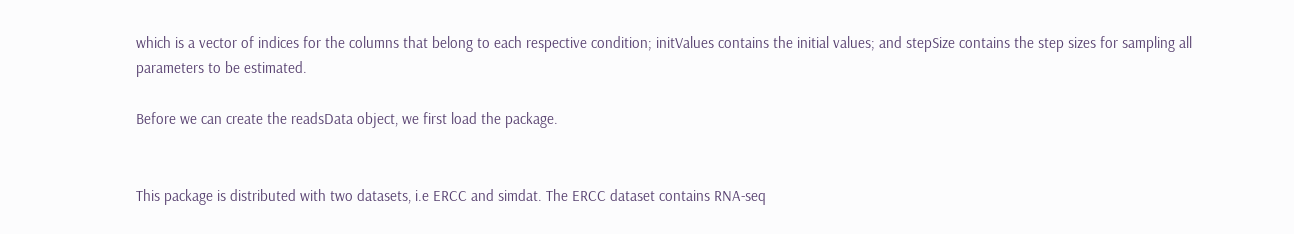which is a vector of indices for the columns that belong to each respective condition; initValues contains the initial values; and stepSize contains the step sizes for sampling all parameters to be estimated.

Before we can create the readsData object, we first load the package.


This package is distributed with two datasets, i.e ERCC and simdat. The ERCC dataset contains RNA-seq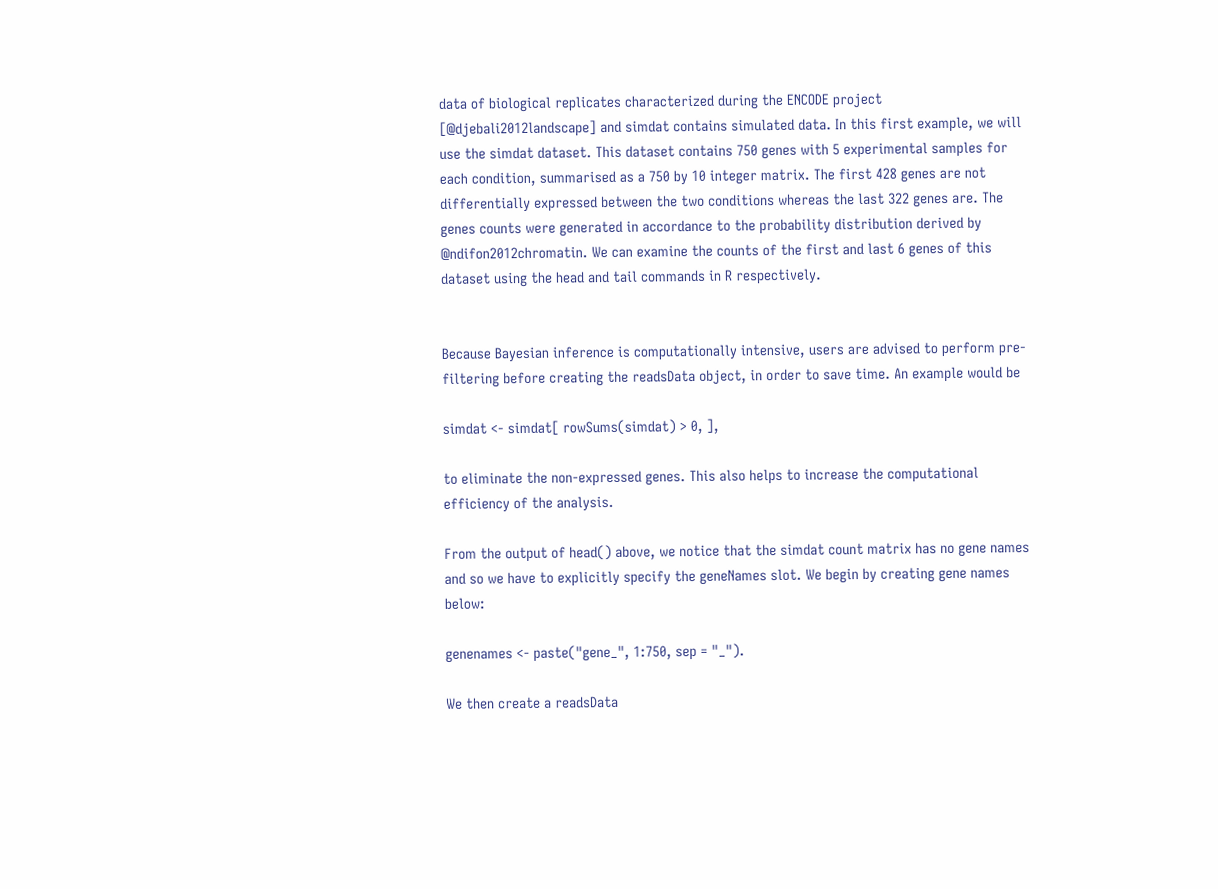data of biological replicates characterized during the ENCODE project [@djebali2012landscape] and simdat contains simulated data. In this first example, we will use the simdat dataset. This dataset contains 750 genes with 5 experimental samples for each condition, summarised as a 750 by 10 integer matrix. The first 428 genes are not differentially expressed between the two conditions whereas the last 322 genes are. The genes counts were generated in accordance to the probability distribution derived by @ndifon2012chromatin. We can examine the counts of the first and last 6 genes of this dataset using the head and tail commands in R respectively.


Because Bayesian inference is computationally intensive, users are advised to perform pre-filtering before creating the readsData object, in order to save time. An example would be

simdat <- simdat[ rowSums(simdat) > 0, ],

to eliminate the non-expressed genes. This also helps to increase the computational efficiency of the analysis.

From the output of head() above, we notice that the simdat count matrix has no gene names and so we have to explicitly specify the geneNames slot. We begin by creating gene names below:

genenames <- paste("gene_", 1:750, sep = "_").

We then create a readsData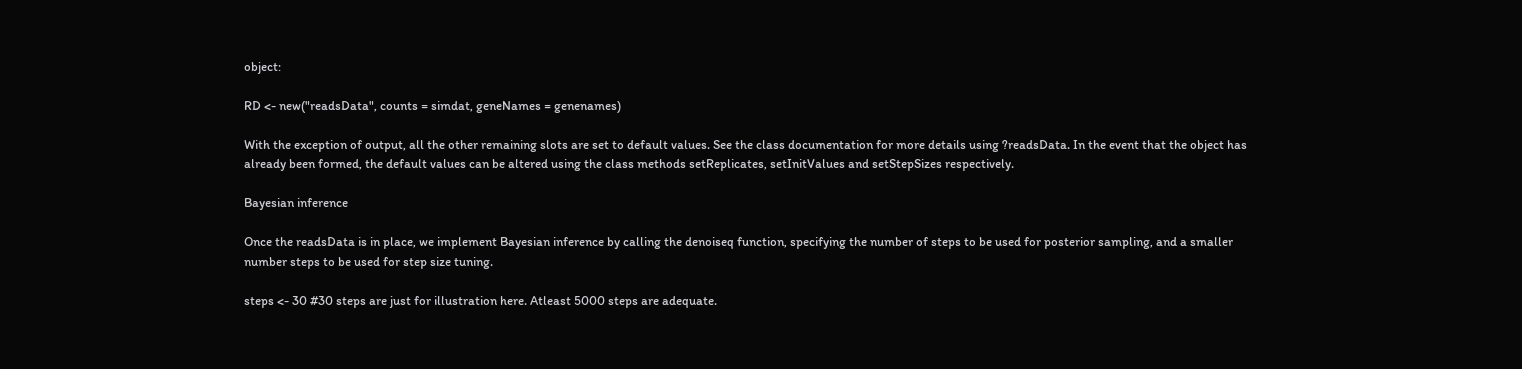object:

RD <- new("readsData", counts = simdat, geneNames = genenames)

With the exception of output, all the other remaining slots are set to default values. See the class documentation for more details using ?readsData. In the event that the object has already been formed, the default values can be altered using the class methods setReplicates, setInitValues and setStepSizes respectively.

Bayesian inference

Once the readsData is in place, we implement Bayesian inference by calling the denoiseq function, specifying the number of steps to be used for posterior sampling, and a smaller number steps to be used for step size tuning.

steps <- 30 #30 steps are just for illustration here. Atleast 5000 steps are adequate.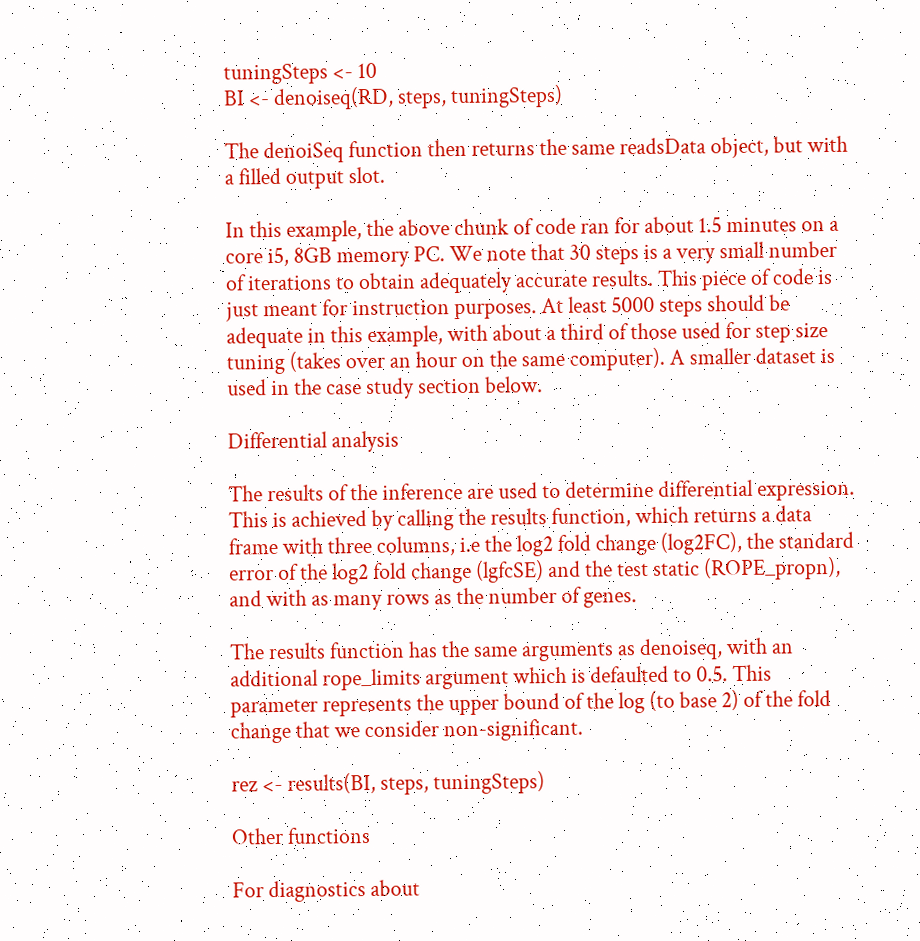tuningSteps <- 10
BI <- denoiseq(RD, steps, tuningSteps)

The denoiSeq function then returns the same readsData object, but with a filled output slot.

In this example, the above chunk of code ran for about 1.5 minutes on a core i5, 8GB memory PC. We note that 30 steps is a very small number of iterations to obtain adequately accurate results. This piece of code is just meant for instruction purposes. At least 5000 steps should be adequate in this example, with about a third of those used for step size tuning (takes over an hour on the same computer). A smaller dataset is used in the case study section below.

Differential analysis

The results of the inference are used to determine differential expression. This is achieved by calling the results function, which returns a data frame with three columns, i.e the log2 fold change (log2FC), the standard error of the log2 fold change (lgfcSE) and the test static (ROPE_propn), and with as many rows as the number of genes.

The results function has the same arguments as denoiseq, with an additional rope_limits argument which is defaulted to 0.5. This parameter represents the upper bound of the log (to base 2) of the fold change that we consider non-significant.

rez <- results(BI, steps, tuningSteps)

Other functions

For diagnostics about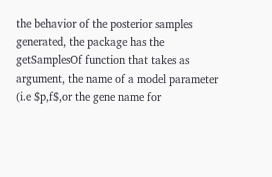the behavior of the posterior samples generated, the package has the getSamplesOf function that takes as argument, the name of a model parameter (i.e $p,f$,or the gene name for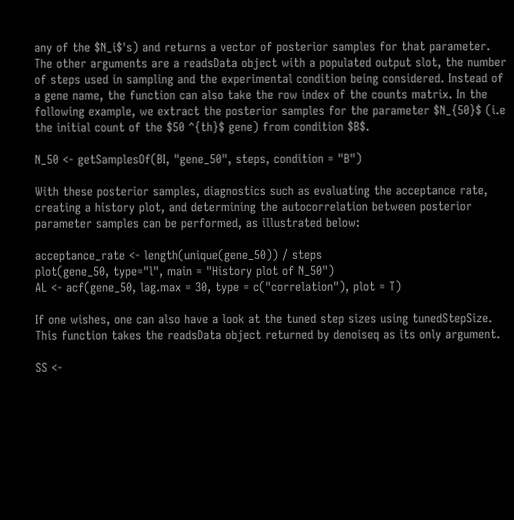any of the $N_i$'s) and returns a vector of posterior samples for that parameter. The other arguments are a readsData object with a populated output slot, the number of steps used in sampling and the experimental condition being considered. Instead of a gene name, the function can also take the row index of the counts matrix. In the following example, we extract the posterior samples for the parameter $N_{50}$ (i.e the initial count of the $50 ^{th}$ gene) from condition $B$.

N_50 <- getSamplesOf(BI, "gene_50", steps, condition = "B")

With these posterior samples, diagnostics such as evaluating the acceptance rate, creating a history plot, and determining the autocorrelation between posterior parameter samples can be performed, as illustrated below:

acceptance_rate <- length(unique(gene_50)) / steps
plot(gene_50, type="l", main = "History plot of N_50")
AL <- acf(gene_50, lag.max = 30, type = c("correlation"), plot = T)

If one wishes, one can also have a look at the tuned step sizes using tunedStepSize. This function takes the readsData object returned by denoiseq as its only argument.

SS <-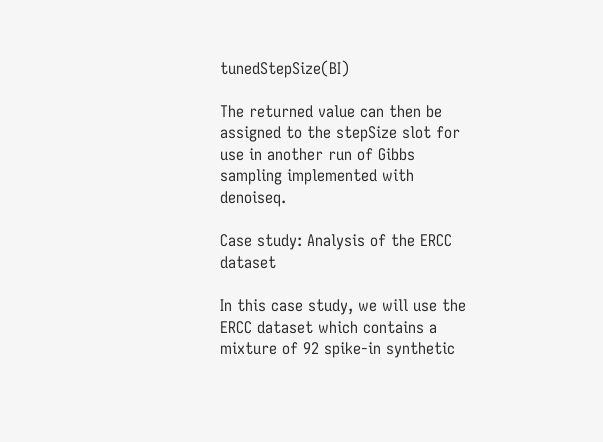tunedStepSize(BI)

The returned value can then be assigned to the stepSize slot for use in another run of Gibbs sampling implemented with denoiseq.

Case study: Analysis of the ERCC dataset

In this case study, we will use the ERCC dataset which contains a mixture of 92 spike-in synthetic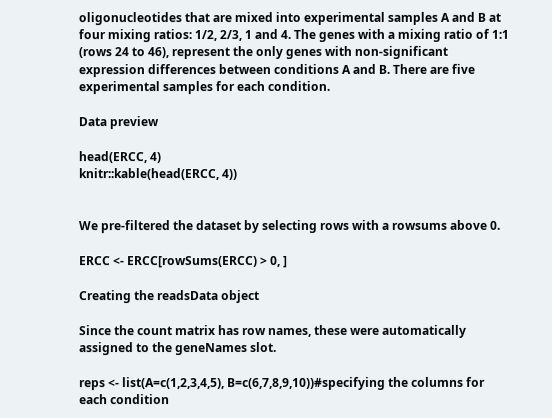oligonucleotides that are mixed into experimental samples A and B at four mixing ratios: 1/2, 2/3, 1 and 4. The genes with a mixing ratio of 1:1 (rows 24 to 46), represent the only genes with non-significant expression differences between conditions A and B. There are five experimental samples for each condition.

Data preview

head(ERCC, 4)
knitr::kable(head(ERCC, 4))


We pre-filtered the dataset by selecting rows with a rowsums above 0.

ERCC <- ERCC[rowSums(ERCC) > 0, ]

Creating the readsData object

Since the count matrix has row names, these were automatically assigned to the geneNames slot.

reps <- list(A=c(1,2,3,4,5), B=c(6,7,8,9,10))#specifying the columns for each condition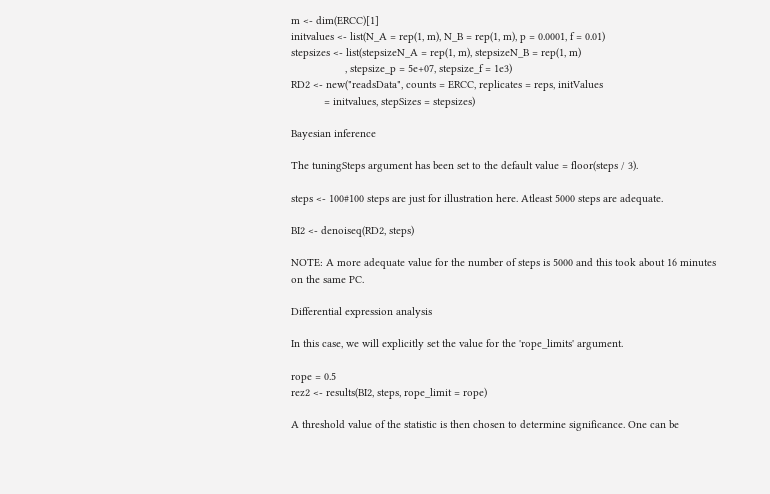m <- dim(ERCC)[1]
initvalues <- list(N_A = rep(1, m), N_B = rep(1, m), p = 0.0001, f = 0.01)
stepsizes <- list(stepsizeN_A = rep(1, m), stepsizeN_B = rep(1, m)
                  , stepsize_p = 5e+07, stepsize_f = 1e3)
RD2 <- new("readsData", counts = ERCC, replicates = reps, initValues
           = initvalues, stepSizes = stepsizes)

Bayesian inference

The tuningSteps argument has been set to the default value = floor(steps / 3).

steps <- 100#100 steps are just for illustration here. Atleast 5000 steps are adequate.

BI2 <- denoiseq(RD2, steps)

NOTE: A more adequate value for the number of steps is 5000 and this took about 16 minutes on the same PC.

Differential expression analysis

In this case, we will explicitly set the value for the 'rope_limits' argument.

rope = 0.5
rez2 <- results(BI2, steps, rope_limit = rope)

A threshold value of the statistic is then chosen to determine significance. One can be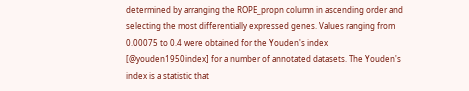determined by arranging the ROPE_propn column in ascending order and selecting the most differentially expressed genes. Values ranging from 0.00075 to 0.4 were obtained for the Youden's index [@youden1950index] for a number of annotated datasets. The Youden's index is a statistic that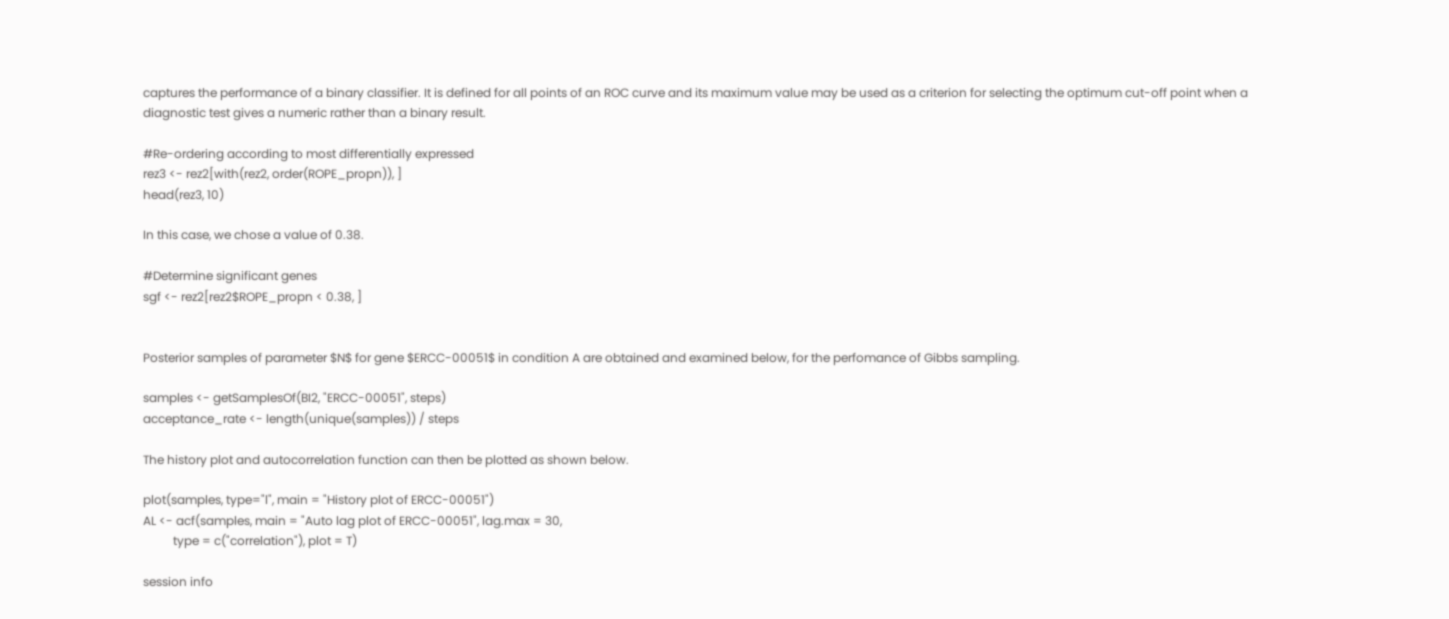captures the performance of a binary classifier. It is defined for all points of an ROC curve and its maximum value may be used as a criterion for selecting the optimum cut-off point when a diagnostic test gives a numeric rather than a binary result.

#Re-ordering according to most differentially expressed
rez3 <- rez2[with(rez2, order(ROPE_propn)), ]
head(rez3, 10)

In this case, we chose a value of 0.38.

#Determine significant genes
sgf <- rez2[rez2$ROPE_propn < 0.38, ]


Posterior samples of parameter $N$ for gene $ERCC-00051$ in condition A are obtained and examined below, for the perfomance of Gibbs sampling.

samples <- getSamplesOf(BI2, "ERCC-00051", steps)
acceptance_rate <- length(unique(samples)) / steps

The history plot and autocorrelation function can then be plotted as shown below.

plot(samples, type="l", main = "History plot of ERCC-00051")
AL <- acf(samples, main = "Auto lag plot of ERCC-00051", lag.max = 30,
          type = c("correlation"), plot = T)

session info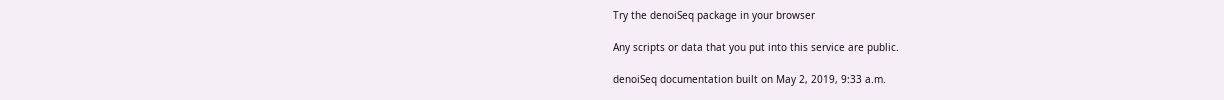Try the denoiSeq package in your browser

Any scripts or data that you put into this service are public.

denoiSeq documentation built on May 2, 2019, 9:33 a.m.